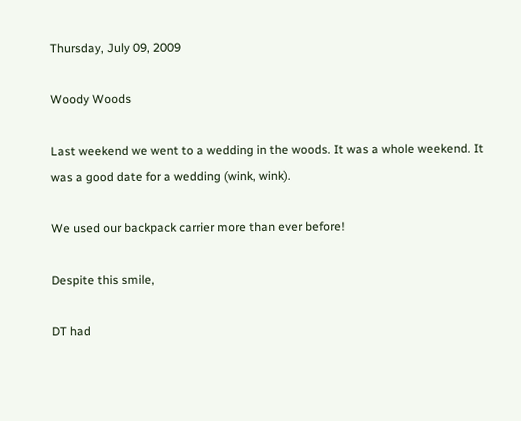Thursday, July 09, 2009

Woody Woods

Last weekend we went to a wedding in the woods. It was a whole weekend. It was a good date for a wedding (wink, wink).

We used our backpack carrier more than ever before!

Despite this smile,

DT had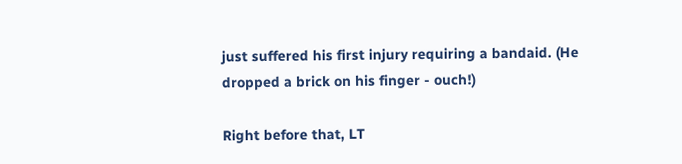just suffered his first injury requiring a bandaid. (He dropped a brick on his finger - ouch!)

Right before that, LT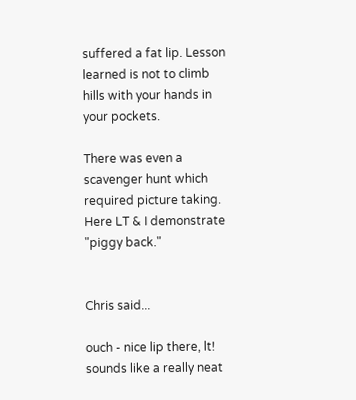suffered a fat lip. Lesson learned is not to climb hills with your hands in your pockets.

There was even a scavenger hunt which required picture taking. Here LT & I demonstrate "piggy back."


Chris said...

ouch - nice lip there, lt! sounds like a really neat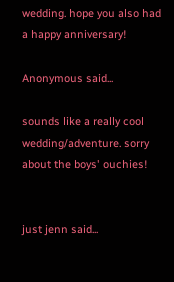wedding. hope you also had a happy anniversary!

Anonymous said...

sounds like a really cool wedding/adventure. sorry about the boys' ouchies!


just jenn said...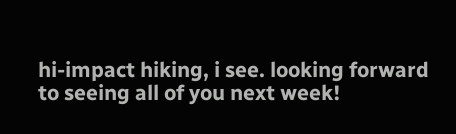hi-impact hiking, i see. looking forward to seeing all of you next week!